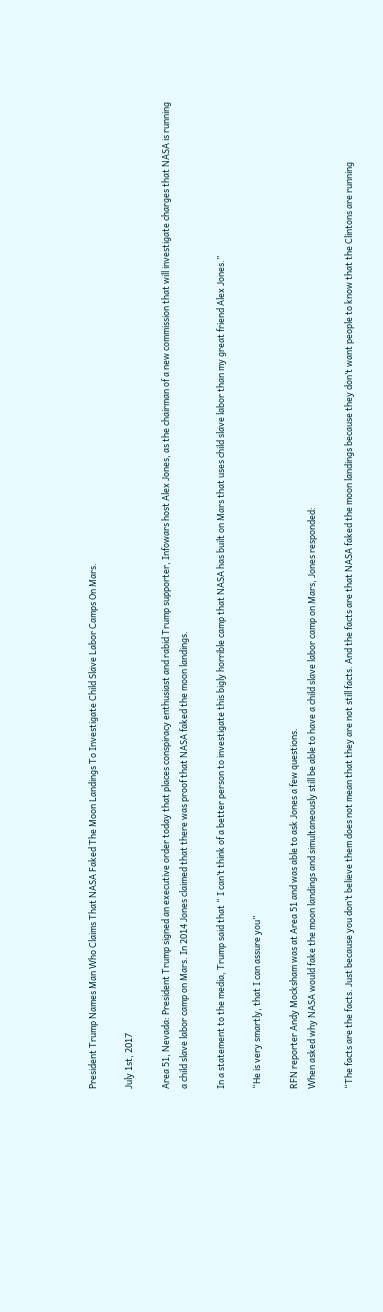President Trump Names Man Who Claims That NASA Faked The Moon Landings To Investigate Child Slave Labor Camps On Mars.

July 1st, 2017

Area 51, Nevada: President Trump signed an executive order today that places conspiracy enthusiast and rabid Trump supporter, Infowars host Alex Jones, as the chairman of a new commission that will investigate charges that NASA is running a child slave labor camp on Mars. In 2014 Jones claimed that there was proof that NASA faked the moon landings.

In a statement to the media, Trump said that “ I can’t think of a better person to investigate this bigly horrible camp that NASA has built on Mars that uses child slave labor than my great friend Alex Jones.”

“He is very smartly, that I can assure you”

RFN reporter Andy Mocksham was at Area 51 and was able to ask Jones a few questions.
When asked why NASA would fake the moon landings and simultaneously still be able to have a child slave labor camp on Mars, Jones responded:

“The facts are the facts. Just because you don’t believe them does not mean that they are not still facts. And the facts are that NASA faked the moon landings because they don’t want people to know that the Clintons are running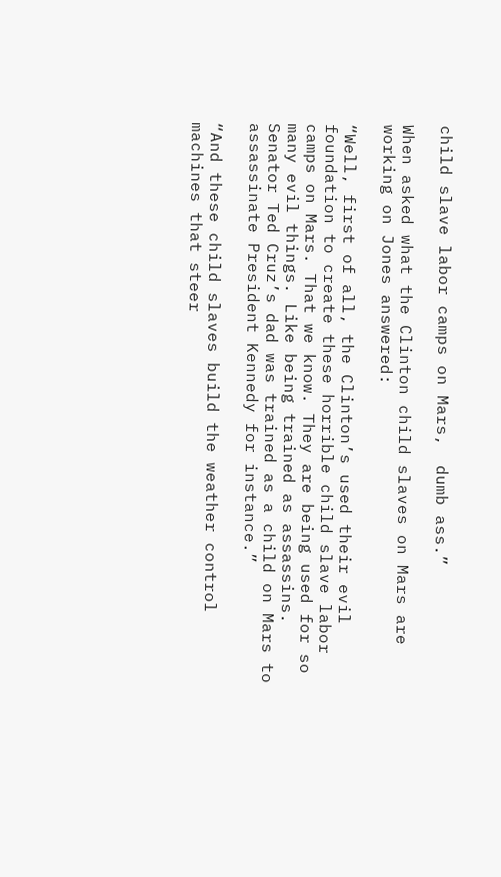child slave labor camps on Mars,  dumb ass.”

When asked what the Clinton child slaves on Mars are working on Jones answered:

“Well, first of all, the Clinton’s used their evil foundation to create these horrible child slave labor camps on Mars. That we know. They are being used for so many evil things. Like being trained as assassins. Senator Ted Cruz’s dad was trained as a child on Mars to assassinate President Kennedy for instance.”

“And these child slaves build the weather control machines that steer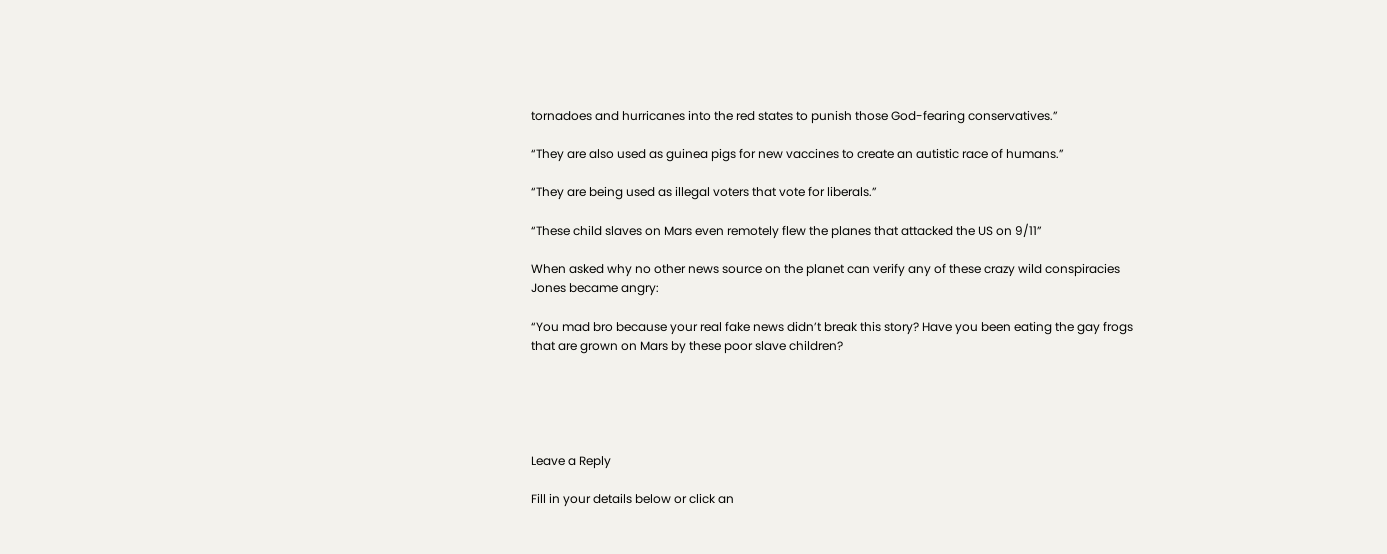tornadoes and hurricanes into the red states to punish those God-fearing conservatives.”

“They are also used as guinea pigs for new vaccines to create an autistic race of humans.”

“They are being used as illegal voters that vote for liberals.”

“These child slaves on Mars even remotely flew the planes that attacked the US on 9/11”

When asked why no other news source on the planet can verify any of these crazy wild conspiracies Jones became angry:

“You mad bro because your real fake news didn’t break this story? Have you been eating the gay frogs that are grown on Mars by these poor slave children?





Leave a Reply

Fill in your details below or click an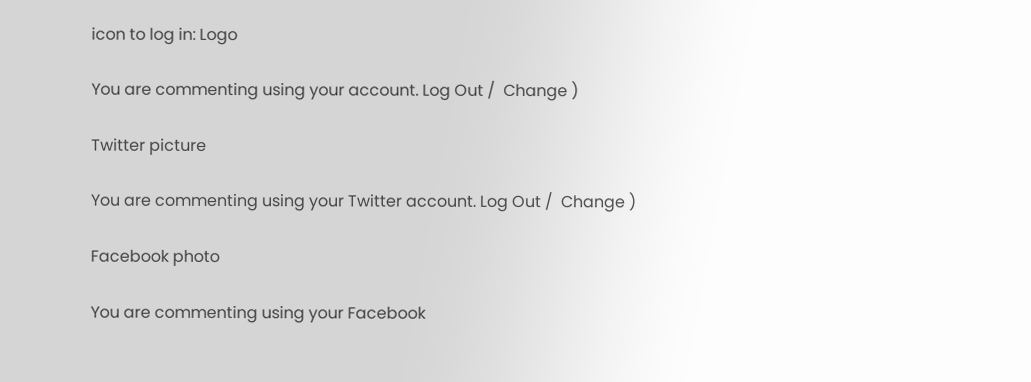icon to log in: Logo

You are commenting using your account. Log Out /  Change )

Twitter picture

You are commenting using your Twitter account. Log Out /  Change )

Facebook photo

You are commenting using your Facebook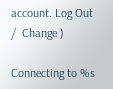account. Log Out /  Change )

Connecting to %s